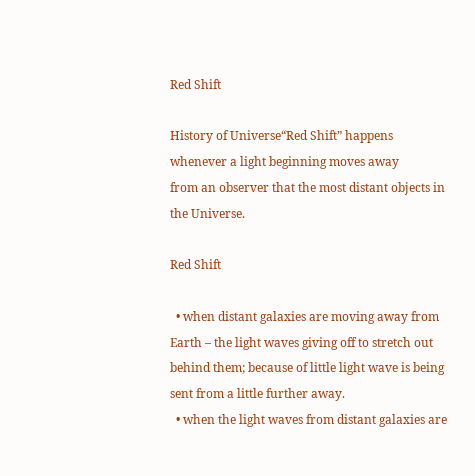Red Shift

History of Universe“Red Shift” happens whenever a light beginning moves away
from an observer that the most distant objects in the Universe.

Red Shift

  • when distant galaxies are moving away from Earth – the light waves giving off to stretch out behind them; because of little light wave is being sent from a little further away.
  • when the light waves from distant galaxies are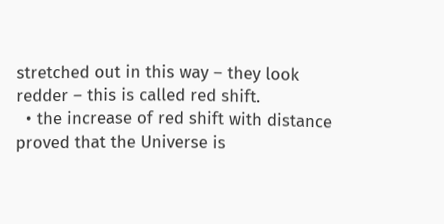stretched out in this way – they look redder – this is called red shift.
  • the increase of red shift with distance proved that the Universe is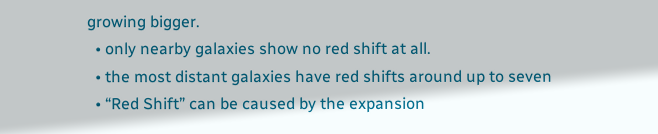growing bigger.
  • only nearby galaxies show no red shift at all.
  • the most distant galaxies have red shifts around up to seven
  • “Red Shift” can be caused by the expansion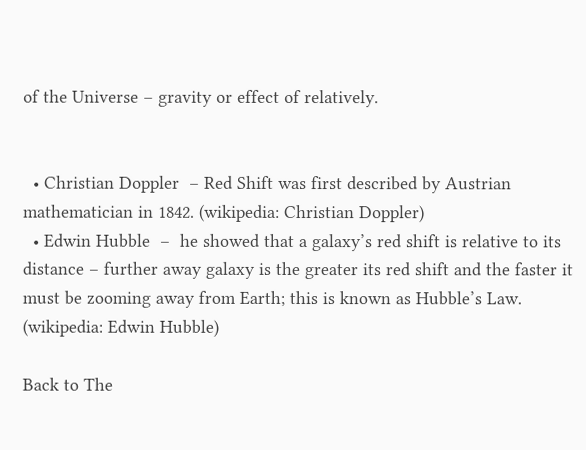of the Universe – gravity or effect of relatively.


  • Christian Doppler  – Red Shift was first described by Austrian mathematician in 1842. (wikipedia: Christian Doppler)
  • Edwin Hubble  –  he showed that a galaxy’s red shift is relative to its distance – further away galaxy is the greater its red shift and the faster it must be zooming away from Earth; this is known as Hubble’s Law. (wikipedia: Edwin Hubble)

Back to The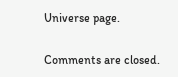Universe page.

Comments are closed.